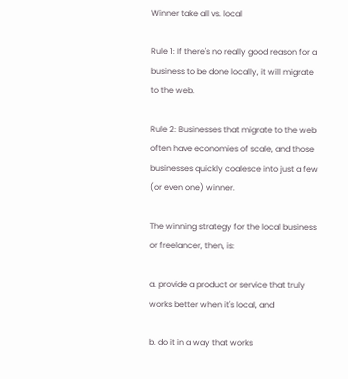Winner take all vs. local

Rule 1: If there's no really good reason for a business to be done locally, it will migrate to the web.

Rule 2: Businesses that migrate to the web often have economies of scale, and those businesses quickly coalesce into just a few (or even one) winner.

The winning strategy for the local business or freelancer, then, is:

a. provide a product or service that truly works better when it's local, and

b. do it in a way that works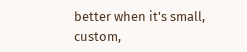better when it's small, custom,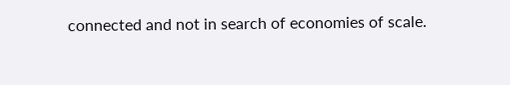connected and not in search of economies of scale.